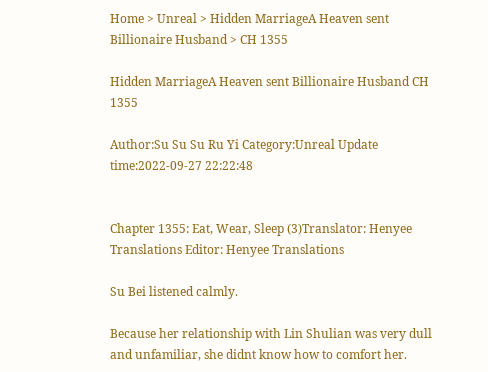Home > Unreal > Hidden MarriageA Heaven sent Billionaire Husband > CH 1355

Hidden MarriageA Heaven sent Billionaire Husband CH 1355

Author:Su Su Su Ru Yi Category:Unreal Update time:2022-09-27 22:22:48


Chapter 1355: Eat, Wear, Sleep (3)Translator: Henyee Translations Editor: Henyee Translations

Su Bei listened calmly.

Because her relationship with Lin Shulian was very dull and unfamiliar, she didnt know how to comfort her.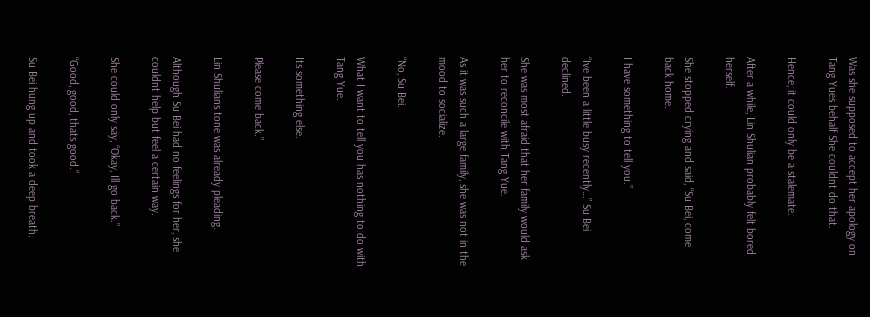Was she supposed to accept her apology on Tang Yues behalf She couldnt do that.

Hence, it could only be a stalemate.

After a while, Lin Shulian probably felt bored herself.

She stopped crying and said, “Su Bei, come back home.

I have something to tell you.”

“Ive been a little busy recently…” Su Bei declined.

She was most afraid that her family would ask her to reconcile with Tang Yue.

As it was such a large family, she was not in the mood to socialize.

“No, Su Bei.

What I want to tell you has nothing to do with Tang Yue.

Its something else.

Please come back.”

Lin Shulians tone was already pleading.

Although Su Bei had no feelings for her, she couldnt help but feel a certain way.

She could only say, “Okay, Ill go back.”

“Good, good, thats good.”

Su Bei hung up and took a deep breath.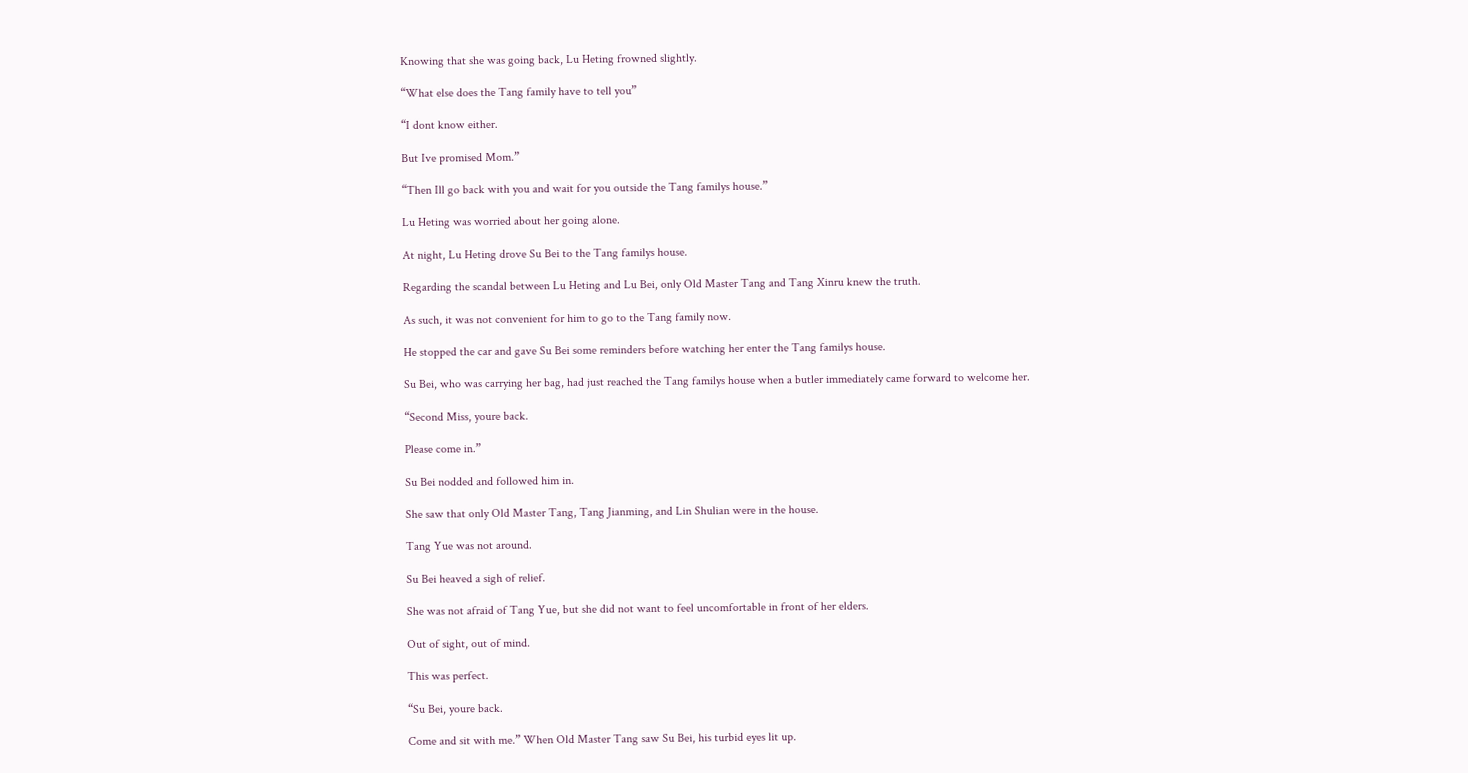Knowing that she was going back, Lu Heting frowned slightly.

“What else does the Tang family have to tell you”

“I dont know either.

But Ive promised Mom.”

“Then Ill go back with you and wait for you outside the Tang familys house.”

Lu Heting was worried about her going alone.

At night, Lu Heting drove Su Bei to the Tang familys house.

Regarding the scandal between Lu Heting and Lu Bei, only Old Master Tang and Tang Xinru knew the truth.

As such, it was not convenient for him to go to the Tang family now.

He stopped the car and gave Su Bei some reminders before watching her enter the Tang familys house.

Su Bei, who was carrying her bag, had just reached the Tang familys house when a butler immediately came forward to welcome her.

“Second Miss, youre back.

Please come in.”

Su Bei nodded and followed him in.

She saw that only Old Master Tang, Tang Jianming, and Lin Shulian were in the house.

Tang Yue was not around.

Su Bei heaved a sigh of relief.

She was not afraid of Tang Yue, but she did not want to feel uncomfortable in front of her elders.

Out of sight, out of mind.

This was perfect.

“Su Bei, youre back.

Come and sit with me.” When Old Master Tang saw Su Bei, his turbid eyes lit up.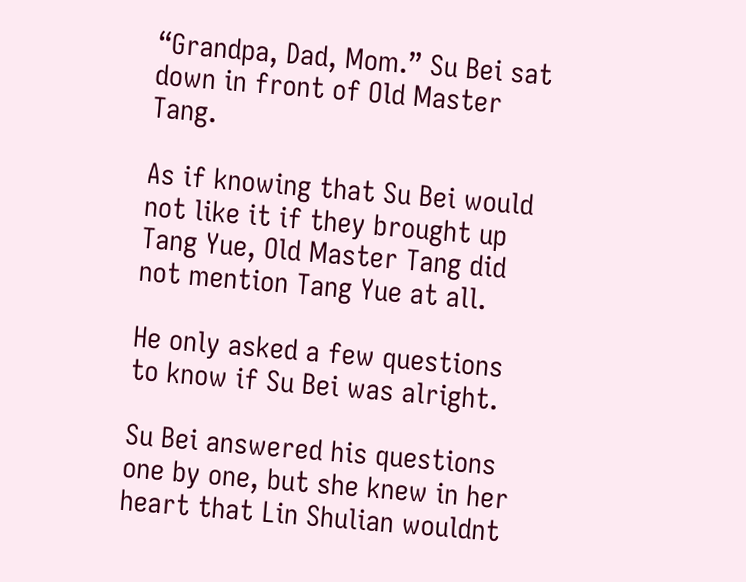“Grandpa, Dad, Mom.” Su Bei sat down in front of Old Master Tang.

As if knowing that Su Bei would not like it if they brought up Tang Yue, Old Master Tang did not mention Tang Yue at all.

He only asked a few questions to know if Su Bei was alright.

Su Bei answered his questions one by one, but she knew in her heart that Lin Shulian wouldnt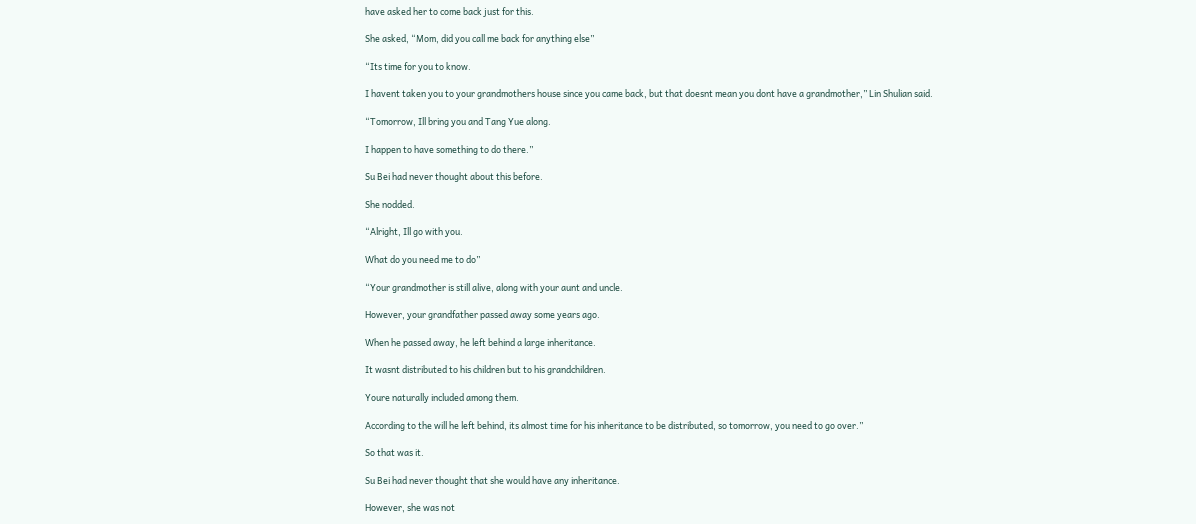have asked her to come back just for this.

She asked, “Mom, did you call me back for anything else”

“Its time for you to know.

I havent taken you to your grandmothers house since you came back, but that doesnt mean you dont have a grandmother,” Lin Shulian said.

“Tomorrow, Ill bring you and Tang Yue along.

I happen to have something to do there.”

Su Bei had never thought about this before.

She nodded.

“Alright, Ill go with you.

What do you need me to do”

“Your grandmother is still alive, along with your aunt and uncle.

However, your grandfather passed away some years ago.

When he passed away, he left behind a large inheritance.

It wasnt distributed to his children but to his grandchildren.

Youre naturally included among them.

According to the will he left behind, its almost time for his inheritance to be distributed, so tomorrow, you need to go over.”

So that was it.

Su Bei had never thought that she would have any inheritance.

However, she was not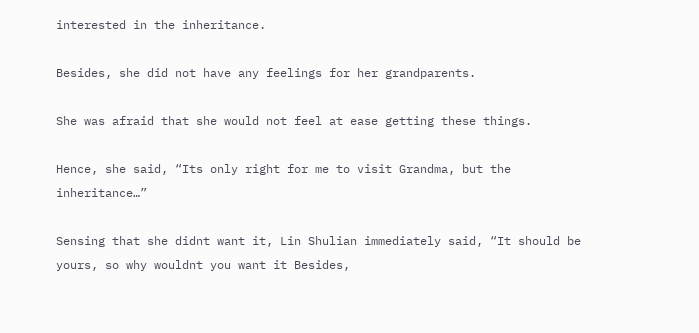interested in the inheritance.

Besides, she did not have any feelings for her grandparents.

She was afraid that she would not feel at ease getting these things.

Hence, she said, “Its only right for me to visit Grandma, but the inheritance…”

Sensing that she didnt want it, Lin Shulian immediately said, “It should be yours, so why wouldnt you want it Besides,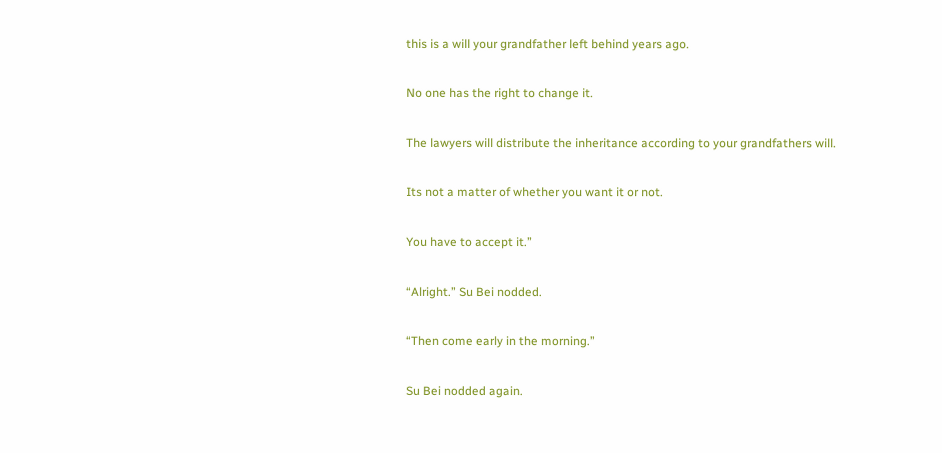this is a will your grandfather left behind years ago.

No one has the right to change it.

The lawyers will distribute the inheritance according to your grandfathers will.

Its not a matter of whether you want it or not.

You have to accept it.”

“Alright.” Su Bei nodded.

“Then come early in the morning.”

Su Bei nodded again.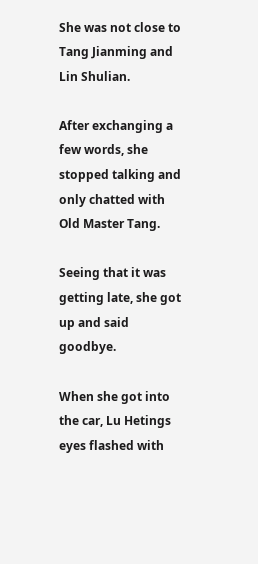She was not close to Tang Jianming and Lin Shulian.

After exchanging a few words, she stopped talking and only chatted with Old Master Tang.

Seeing that it was getting late, she got up and said goodbye.

When she got into the car, Lu Hetings eyes flashed with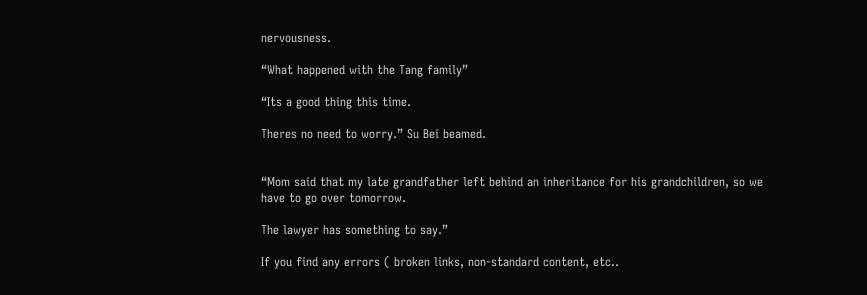nervousness.

“What happened with the Tang family”

“Its a good thing this time.

Theres no need to worry.” Su Bei beamed.


“Mom said that my late grandfather left behind an inheritance for his grandchildren, so we have to go over tomorrow.

The lawyer has something to say.”

If you find any errors ( broken links, non-standard content, etc..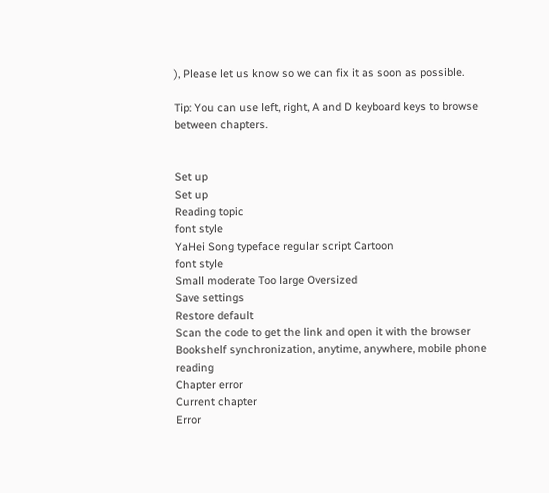), Please let us know so we can fix it as soon as possible.

Tip: You can use left, right, A and D keyboard keys to browse between chapters.


Set up
Set up
Reading topic
font style
YaHei Song typeface regular script Cartoon
font style
Small moderate Too large Oversized
Save settings
Restore default
Scan the code to get the link and open it with the browser
Bookshelf synchronization, anytime, anywhere, mobile phone reading
Chapter error
Current chapter
Error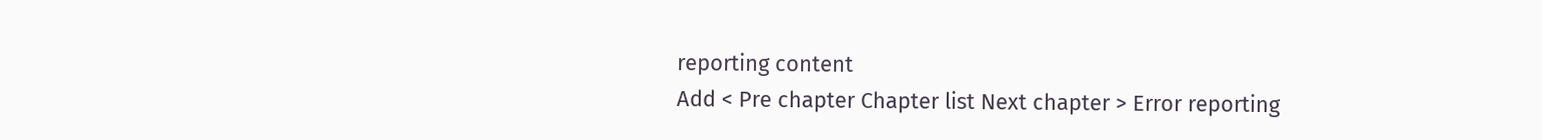reporting content
Add < Pre chapter Chapter list Next chapter > Error reporting